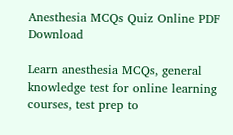Anesthesia MCQs Quiz Online PDF Download

Learn anesthesia MCQs, general knowledge test for online learning courses, test prep to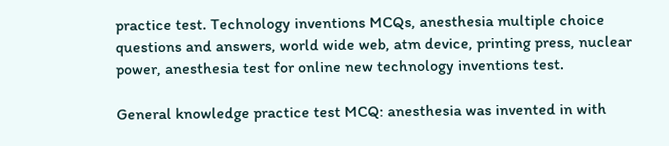practice test. Technology inventions MCQs, anesthesia multiple choice questions and answers, world wide web, atm device, printing press, nuclear power, anesthesia test for online new technology inventions test.

General knowledge practice test MCQ: anesthesia was invented in with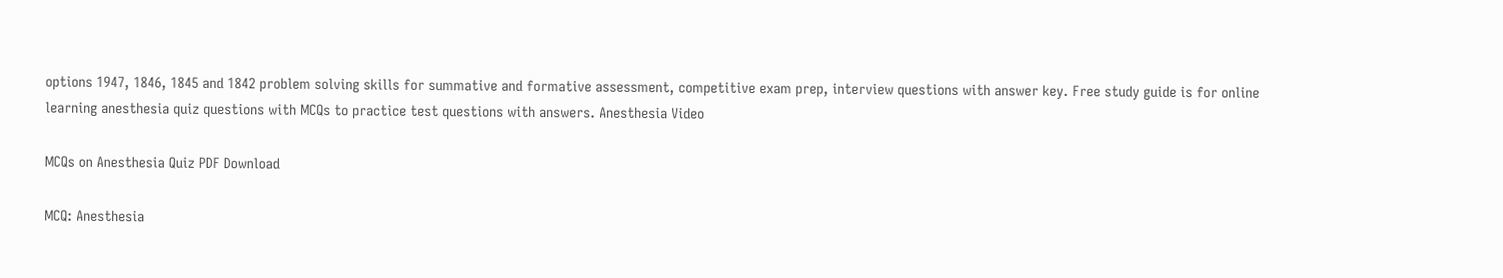options 1947, 1846, 1845 and 1842 problem solving skills for summative and formative assessment, competitive exam prep, interview questions with answer key. Free study guide is for online learning anesthesia quiz questions with MCQs to practice test questions with answers. Anesthesia Video

MCQs on Anesthesia Quiz PDF Download

MCQ: Anesthesia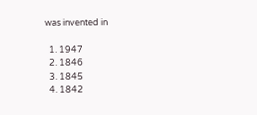was invented in

  1. 1947
  2. 1846
  3. 1845
  4. 1842